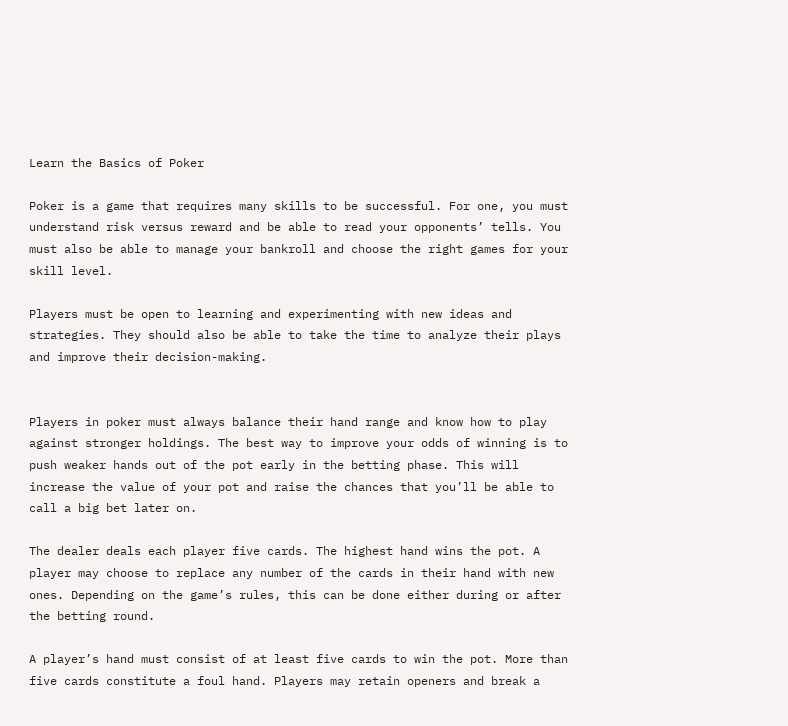Learn the Basics of Poker

Poker is a game that requires many skills to be successful. For one, you must understand risk versus reward and be able to read your opponents’ tells. You must also be able to manage your bankroll and choose the right games for your skill level.

Players must be open to learning and experimenting with new ideas and strategies. They should also be able to take the time to analyze their plays and improve their decision-making.


Players in poker must always balance their hand range and know how to play against stronger holdings. The best way to improve your odds of winning is to push weaker hands out of the pot early in the betting phase. This will increase the value of your pot and raise the chances that you’ll be able to call a big bet later on.

The dealer deals each player five cards. The highest hand wins the pot. A player may choose to replace any number of the cards in their hand with new ones. Depending on the game’s rules, this can be done either during or after the betting round.

A player’s hand must consist of at least five cards to win the pot. More than five cards constitute a foul hand. Players may retain openers and break a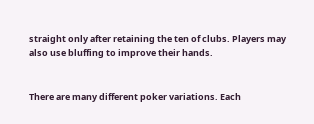straight only after retaining the ten of clubs. Players may also use bluffing to improve their hands.


There are many different poker variations. Each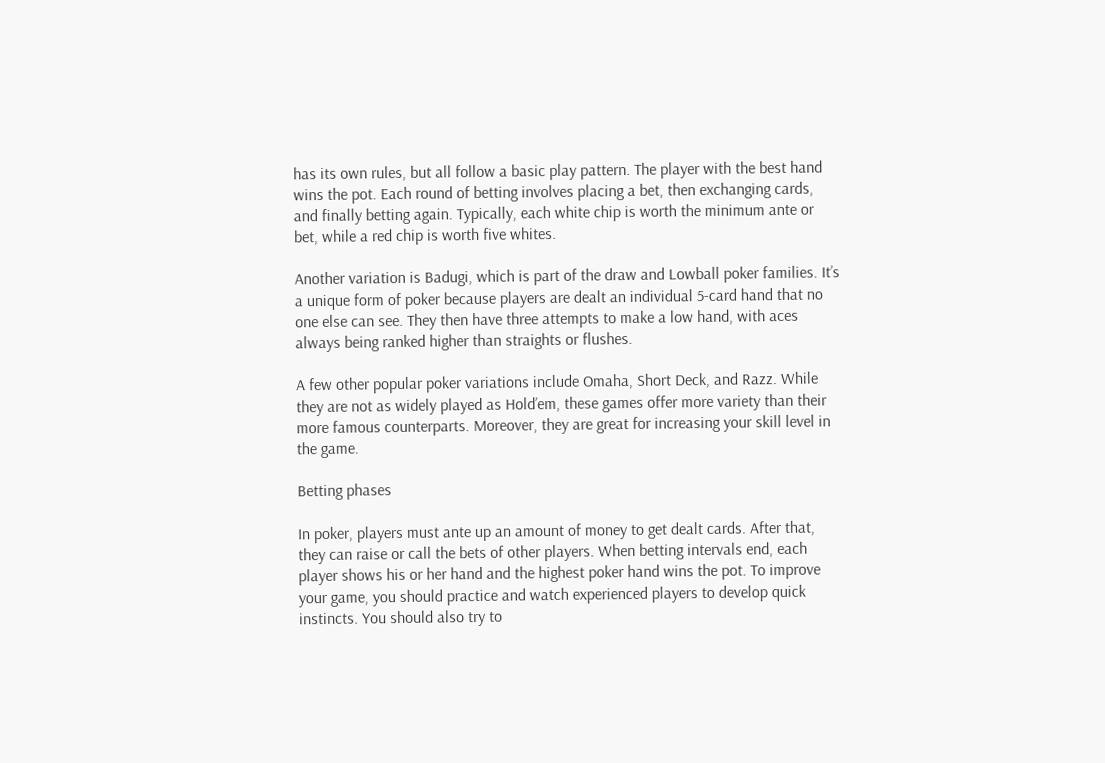has its own rules, but all follow a basic play pattern. The player with the best hand wins the pot. Each round of betting involves placing a bet, then exchanging cards, and finally betting again. Typically, each white chip is worth the minimum ante or bet, while a red chip is worth five whites.

Another variation is Badugi, which is part of the draw and Lowball poker families. It’s a unique form of poker because players are dealt an individual 5-card hand that no one else can see. They then have three attempts to make a low hand, with aces always being ranked higher than straights or flushes.

A few other popular poker variations include Omaha, Short Deck, and Razz. While they are not as widely played as Hold’em, these games offer more variety than their more famous counterparts. Moreover, they are great for increasing your skill level in the game.

Betting phases

In poker, players must ante up an amount of money to get dealt cards. After that, they can raise or call the bets of other players. When betting intervals end, each player shows his or her hand and the highest poker hand wins the pot. To improve your game, you should practice and watch experienced players to develop quick instincts. You should also try to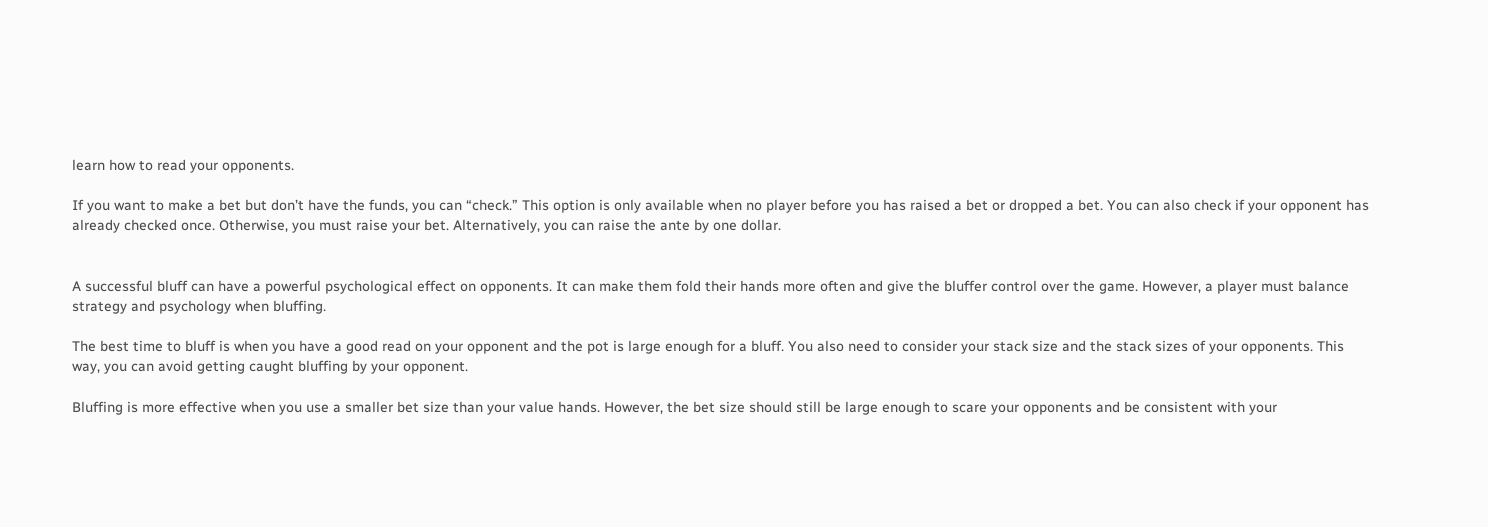learn how to read your opponents.

If you want to make a bet but don’t have the funds, you can “check.” This option is only available when no player before you has raised a bet or dropped a bet. You can also check if your opponent has already checked once. Otherwise, you must raise your bet. Alternatively, you can raise the ante by one dollar.


A successful bluff can have a powerful psychological effect on opponents. It can make them fold their hands more often and give the bluffer control over the game. However, a player must balance strategy and psychology when bluffing.

The best time to bluff is when you have a good read on your opponent and the pot is large enough for a bluff. You also need to consider your stack size and the stack sizes of your opponents. This way, you can avoid getting caught bluffing by your opponent.

Bluffing is more effective when you use a smaller bet size than your value hands. However, the bet size should still be large enough to scare your opponents and be consistent with your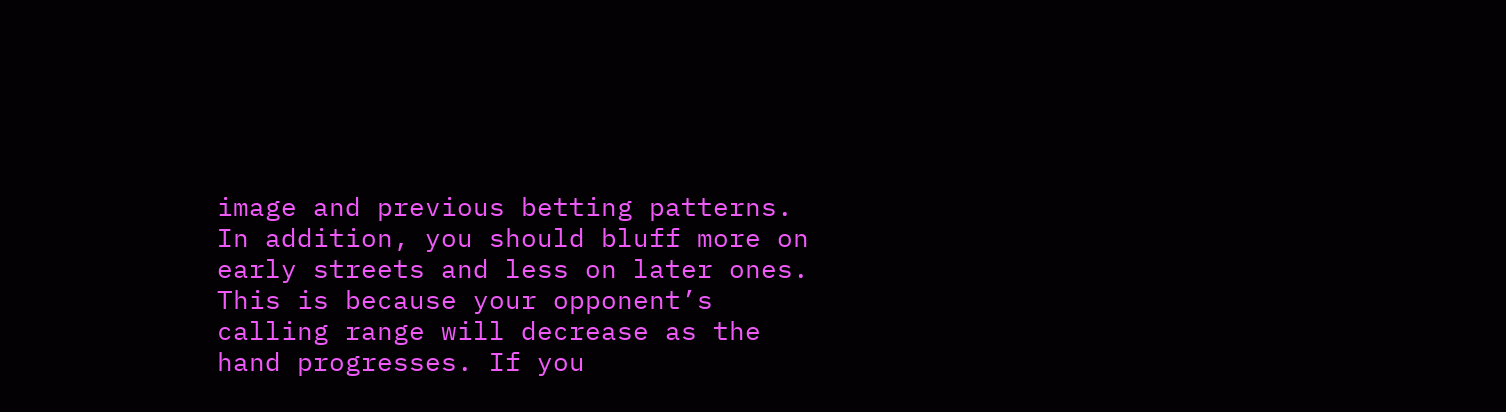image and previous betting patterns. In addition, you should bluff more on early streets and less on later ones. This is because your opponent’s calling range will decrease as the hand progresses. If you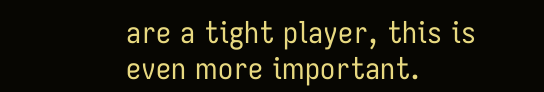are a tight player, this is even more important.